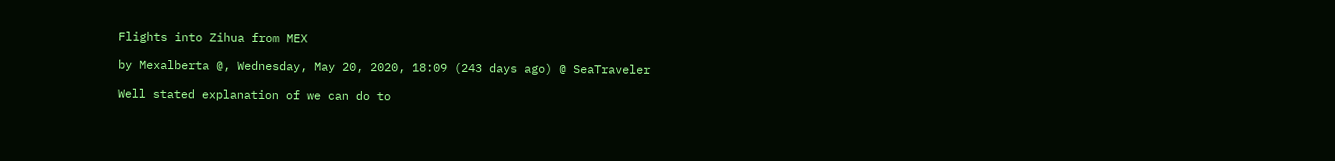Flights into Zihua from MEX

by Mexalberta @, Wednesday, May 20, 2020, 18:09 (243 days ago) @ SeaTraveler

Well stated explanation of we can do to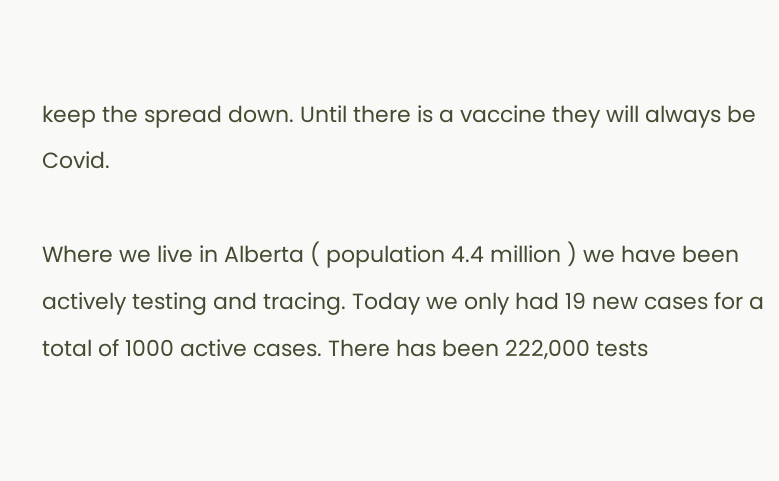keep the spread down. Until there is a vaccine they will always be Covid.

Where we live in Alberta ( population 4.4 million ) we have been actively testing and tracing. Today we only had 19 new cases for a total of 1000 active cases. There has been 222,000 tests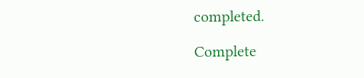completed.

Complete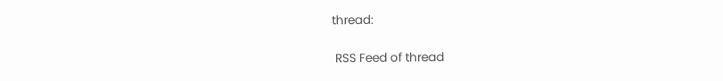thread:

 RSS Feed of thread